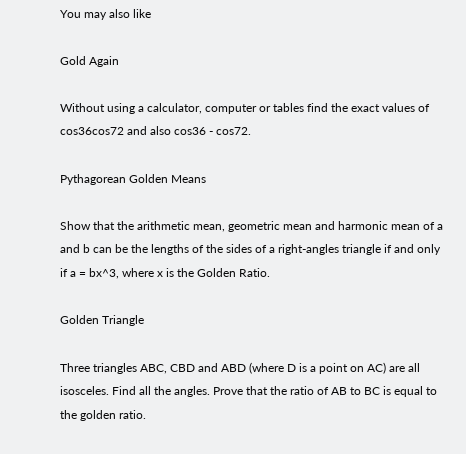You may also like

Gold Again

Without using a calculator, computer or tables find the exact values of cos36cos72 and also cos36 - cos72.

Pythagorean Golden Means

Show that the arithmetic mean, geometric mean and harmonic mean of a and b can be the lengths of the sides of a right-angles triangle if and only if a = bx^3, where x is the Golden Ratio.

Golden Triangle

Three triangles ABC, CBD and ABD (where D is a point on AC) are all isosceles. Find all the angles. Prove that the ratio of AB to BC is equal to the golden ratio.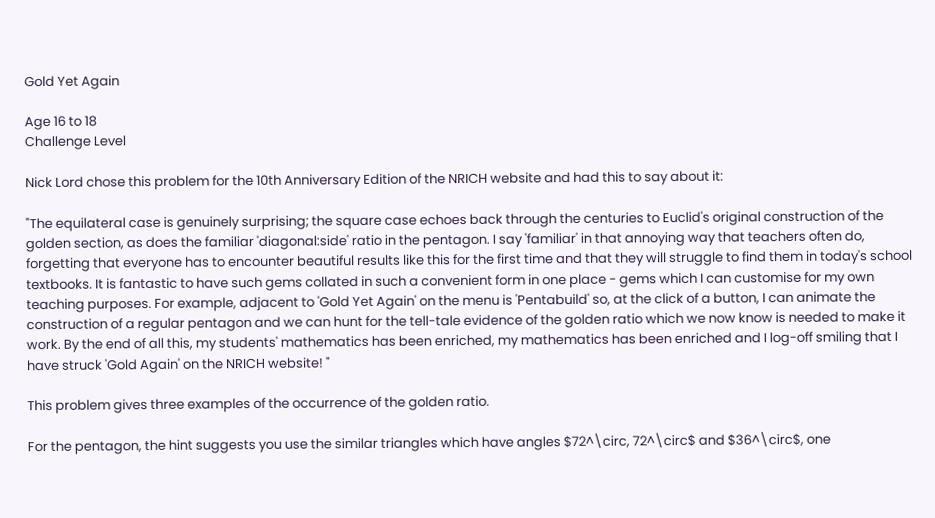Gold Yet Again

Age 16 to 18
Challenge Level

Nick Lord chose this problem for the 10th Anniversary Edition of the NRICH website and had this to say about it:

"The equilateral case is genuinely surprising; the square case echoes back through the centuries to Euclid's original construction of the golden section, as does the familiar 'diagonal:side' ratio in the pentagon. I say 'familiar' in that annoying way that teachers often do, forgetting that everyone has to encounter beautiful results like this for the first time and that they will struggle to find them in today's school textbooks. It is fantastic to have such gems collated in such a convenient form in one place - gems which I can customise for my own teaching purposes. For example, adjacent to 'Gold Yet Again' on the menu is 'Pentabuild' so, at the click of a button, I can animate the construction of a regular pentagon and we can hunt for the tell-tale evidence of the golden ratio which we now know is needed to make it work. By the end of all this, my students' mathematics has been enriched, my mathematics has been enriched and I log-off smiling that I have struck 'Gold Again' on the NRICH website! "

This problem gives three examples of the occurrence of the golden ratio.

For the pentagon, the hint suggests you use the similar triangles which have angles $72^\circ, 72^\circ$ and $36^\circ$, one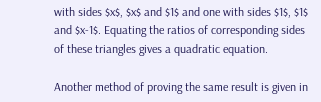with sides $x$, $x$ and $1$ and one with sides $1$, $1$ and $x-1$. Equating the ratios of corresponding sides of these triangles gives a quadratic equation.

Another method of proving the same result is given in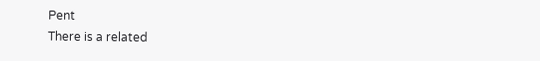Pent
There is a related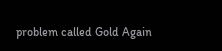problem called Gold Again